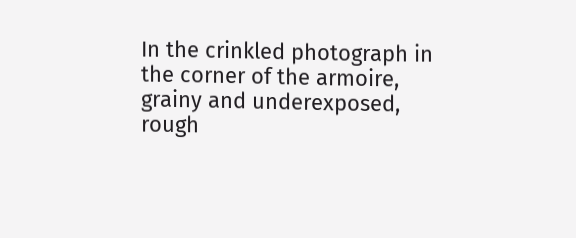In the crinkled photograph in the corner of the armoire,
grainy and underexposed,
rough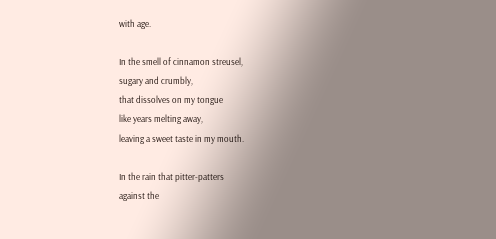with age.

In the smell of cinnamon streusel,
sugary and crumbly,
that dissolves on my tongue
like years melting away,
leaving a sweet taste in my mouth.

In the rain that pitter-patters
against the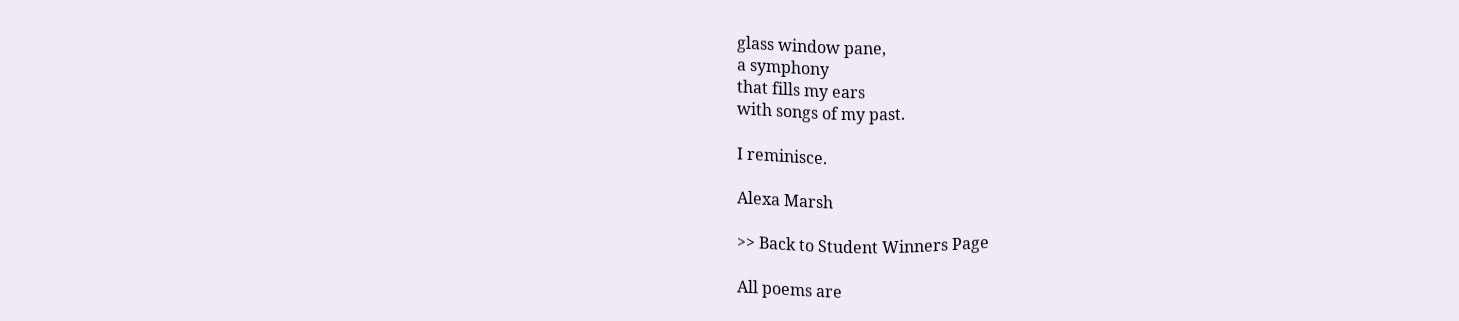glass window pane,
a symphony
that fills my ears
with songs of my past.

I reminisce.

Alexa Marsh

>> Back to Student Winners Page

All poems are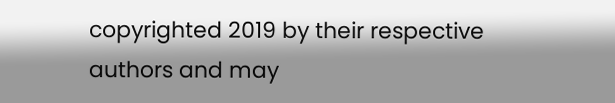copyrighted 2019 by their respective authors and may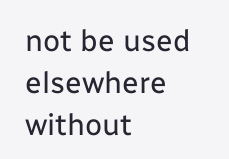not be used elsewhere without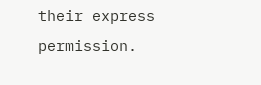their express permission.